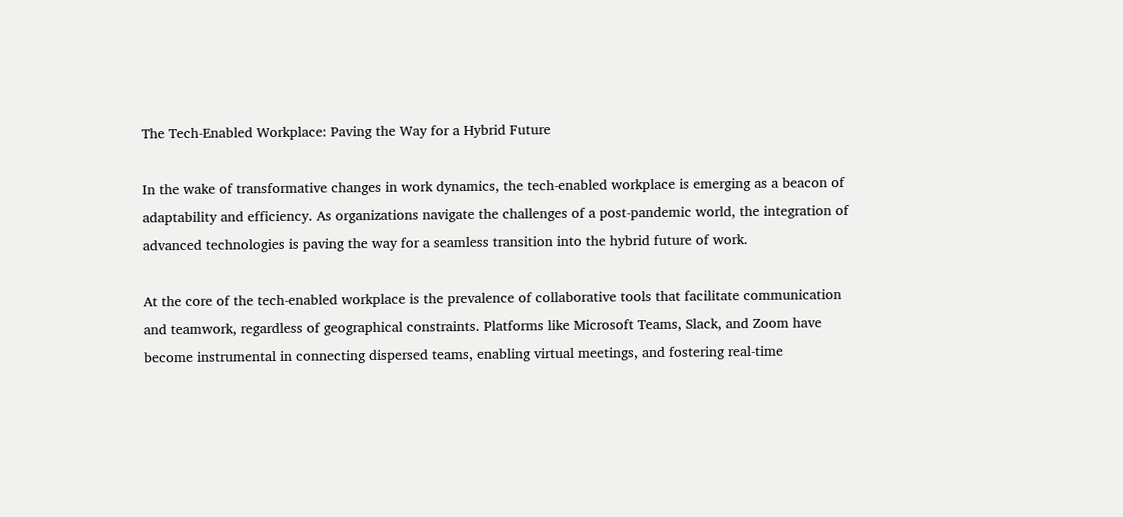The Tech-Enabled Workplace: Paving the Way for a Hybrid Future

In the wake of transformative changes in work dynamics, the tech-enabled workplace is emerging as a beacon of adaptability and efficiency. As organizations navigate the challenges of a post-pandemic world, the integration of advanced technologies is paving the way for a seamless transition into the hybrid future of work.

At the core of the tech-enabled workplace is the prevalence of collaborative tools that facilitate communication and teamwork, regardless of geographical constraints. Platforms like Microsoft Teams, Slack, and Zoom have become instrumental in connecting dispersed teams, enabling virtual meetings, and fostering real-time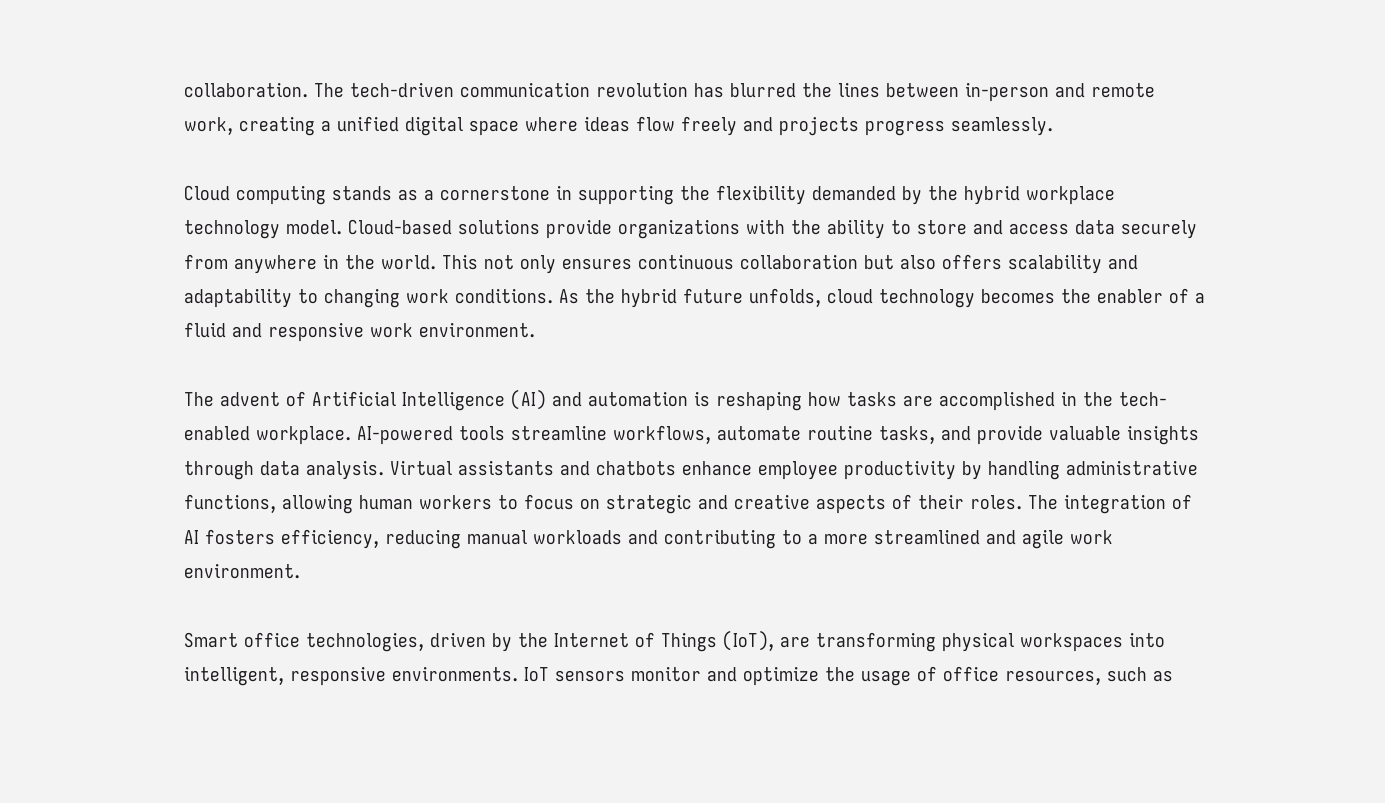collaboration. The tech-driven communication revolution has blurred the lines between in-person and remote work, creating a unified digital space where ideas flow freely and projects progress seamlessly.

Cloud computing stands as a cornerstone in supporting the flexibility demanded by the hybrid workplace technology model. Cloud-based solutions provide organizations with the ability to store and access data securely from anywhere in the world. This not only ensures continuous collaboration but also offers scalability and adaptability to changing work conditions. As the hybrid future unfolds, cloud technology becomes the enabler of a fluid and responsive work environment.

The advent of Artificial Intelligence (AI) and automation is reshaping how tasks are accomplished in the tech-enabled workplace. AI-powered tools streamline workflows, automate routine tasks, and provide valuable insights through data analysis. Virtual assistants and chatbots enhance employee productivity by handling administrative functions, allowing human workers to focus on strategic and creative aspects of their roles. The integration of AI fosters efficiency, reducing manual workloads and contributing to a more streamlined and agile work environment.

Smart office technologies, driven by the Internet of Things (IoT), are transforming physical workspaces into intelligent, responsive environments. IoT sensors monitor and optimize the usage of office resources, such as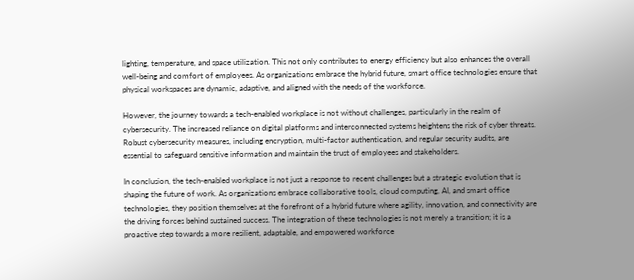lighting, temperature, and space utilization. This not only contributes to energy efficiency but also enhances the overall well-being and comfort of employees. As organizations embrace the hybrid future, smart office technologies ensure that physical workspaces are dynamic, adaptive, and aligned with the needs of the workforce.

However, the journey towards a tech-enabled workplace is not without challenges, particularly in the realm of cybersecurity. The increased reliance on digital platforms and interconnected systems heightens the risk of cyber threats. Robust cybersecurity measures, including encryption, multi-factor authentication, and regular security audits, are essential to safeguard sensitive information and maintain the trust of employees and stakeholders.

In conclusion, the tech-enabled workplace is not just a response to recent challenges but a strategic evolution that is shaping the future of work. As organizations embrace collaborative tools, cloud computing, AI, and smart office technologies, they position themselves at the forefront of a hybrid future where agility, innovation, and connectivity are the driving forces behind sustained success. The integration of these technologies is not merely a transition; it is a proactive step towards a more resilient, adaptable, and empowered workforce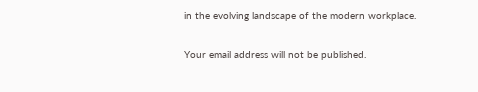in the evolving landscape of the modern workplace.


Your email address will not be published.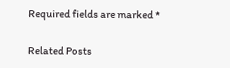Required fields are marked *

Related Posts